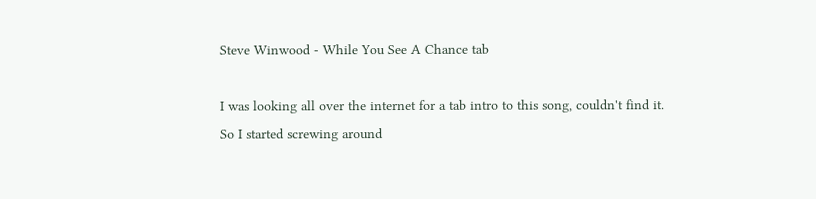Steve Winwood - While You See A Chance tab

I was looking all over the internet for a tab intro to this song, couldn't find it.
So I started screwing around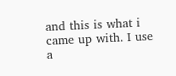and this is what i came up with. I use a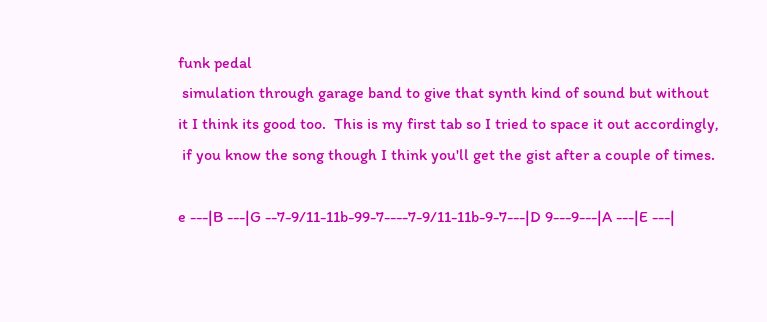funk pedal
 simulation through garage band to give that synth kind of sound but without
it I think its good too.  This is my first tab so I tried to space it out accordingly,
 if you know the song though I think you'll get the gist after a couple of times.

e ---|B ---|G --7-9/11-11b-99-7----7-9/11-11b-9-7---|D 9---9---|A ---|E ---|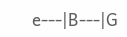e---|B---|G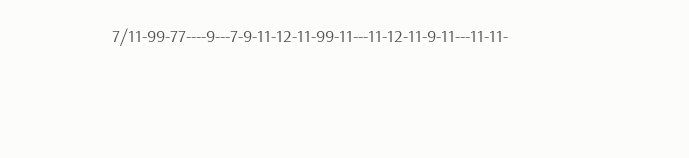7/11-99-77----9---7-9-11-12-11-99-11---11-12-11-9-11---11-11-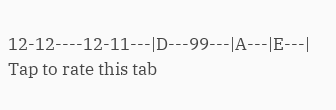12-12----12-11---|D---99---|A---|E---|
Tap to rate this tab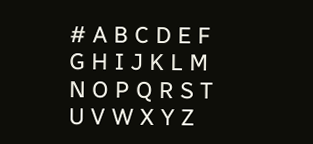# A B C D E F G H I J K L M N O P Q R S T U V W X Y Z